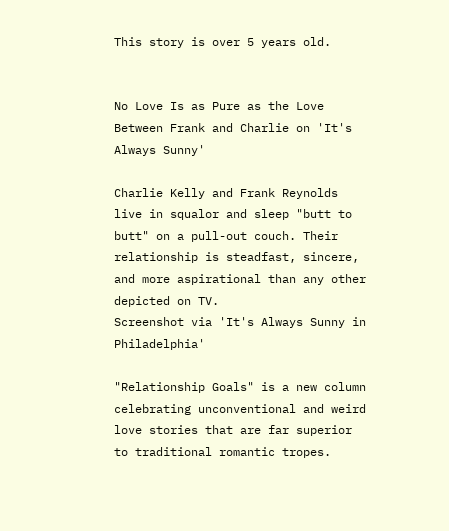This story is over 5 years old.


No Love Is as Pure as the Love Between Frank and Charlie on 'It's Always Sunny'

Charlie Kelly and Frank Reynolds live in squalor and sleep "butt to butt" on a pull-out couch. Their relationship is steadfast, sincere, and more aspirational than any other depicted on TV.
Screenshot via 'It's Always Sunny in Philadelphia'

"Relationship Goals" is a new column celebrating unconventional and weird love stories that are far superior to traditional romantic tropes.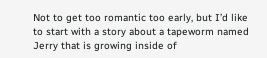Not to get too romantic too early, but I’d like to start with a story about a tapeworm named Jerry that is growing inside of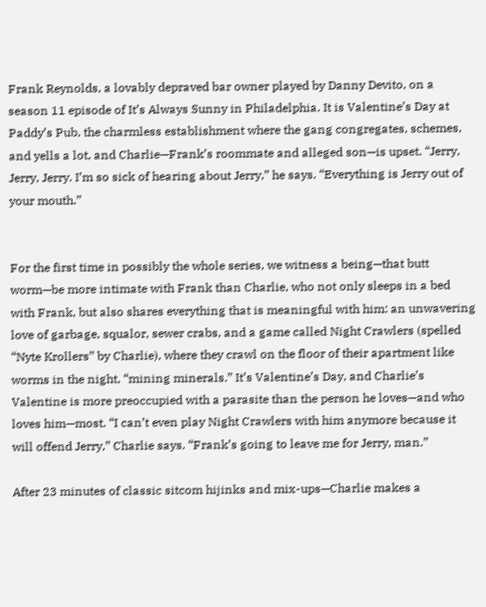Frank Reynolds, a lovably depraved bar owner played by Danny Devito, on a season 11 episode of It’s Always Sunny in Philadelphia. It is Valentine’s Day at Paddy’s Pub, the charmless establishment where the gang congregates, schemes, and yells a lot, and Charlie—Frank’s roommate and alleged son—is upset. “Jerry, Jerry, Jerry. I’m so sick of hearing about Jerry,” he says. “Everything is Jerry out of your mouth.”


For the first time in possibly the whole series, we witness a being—that butt worm—be more intimate with Frank than Charlie, who not only sleeps in a bed with Frank, but also shares everything that is meaningful with him: an unwavering love of garbage, squalor, sewer crabs, and a game called Night Crawlers (spelled “Nyte Krollers” by Charlie), where they crawl on the floor of their apartment like worms in the night, “mining minerals.” It’s Valentine’s Day, and Charlie’s Valentine is more preoccupied with a parasite than the person he loves—and who loves him—most. “I can’t even play Night Crawlers with him anymore because it will offend Jerry,” Charlie says. “Frank’s going to leave me for Jerry, man.”

After 23 minutes of classic sitcom hijinks and mix-ups—Charlie makes a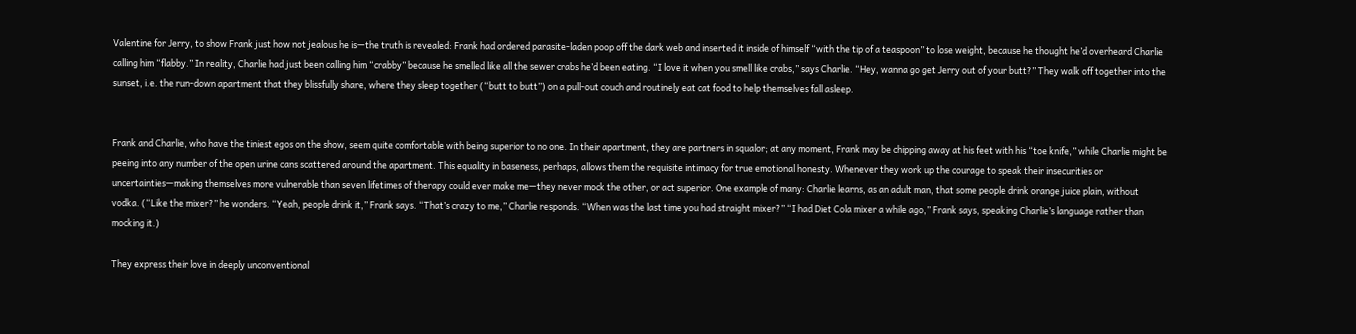Valentine for Jerry, to show Frank just how not jealous he is—the truth is revealed: Frank had ordered parasite-laden poop off the dark web and inserted it inside of himself “with the tip of a teaspoon” to lose weight, because he thought he’d overheard Charlie calling him “flabby.” In reality, Charlie had just been calling him “crabby” because he smelled like all the sewer crabs he’d been eating. “I love it when you smell like crabs,” says Charlie. “Hey, wanna go get Jerry out of your butt?” They walk off together into the sunset, i.e. the run-down apartment that they blissfully share, where they sleep together (“butt to butt”) on a pull-out couch and routinely eat cat food to help themselves fall asleep.


Frank and Charlie, who have the tiniest egos on the show, seem quite comfortable with being superior to no one. In their apartment, they are partners in squalor; at any moment, Frank may be chipping away at his feet with his “toe knife,” while Charlie might be peeing into any number of the open urine cans scattered around the apartment. This equality in baseness, perhaps, allows them the requisite intimacy for true emotional honesty. Whenever they work up the courage to speak their insecurities or uncertainties—making themselves more vulnerable than seven lifetimes of therapy could ever make me—they never mock the other, or act superior. One example of many: Charlie learns, as an adult man, that some people drink orange juice plain, without vodka. (“Like the mixer?” he wonders. “Yeah, people drink it,” Frank says. “That’s crazy to me,” Charlie responds. “When was the last time you had straight mixer?” “I had Diet Cola mixer a while ago,” Frank says, speaking Charlie’s language rather than mocking it.)

They express their love in deeply unconventional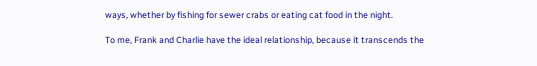ways, whether by fishing for sewer crabs or eating cat food in the night.

To me, Frank and Charlie have the ideal relationship, because it transcends the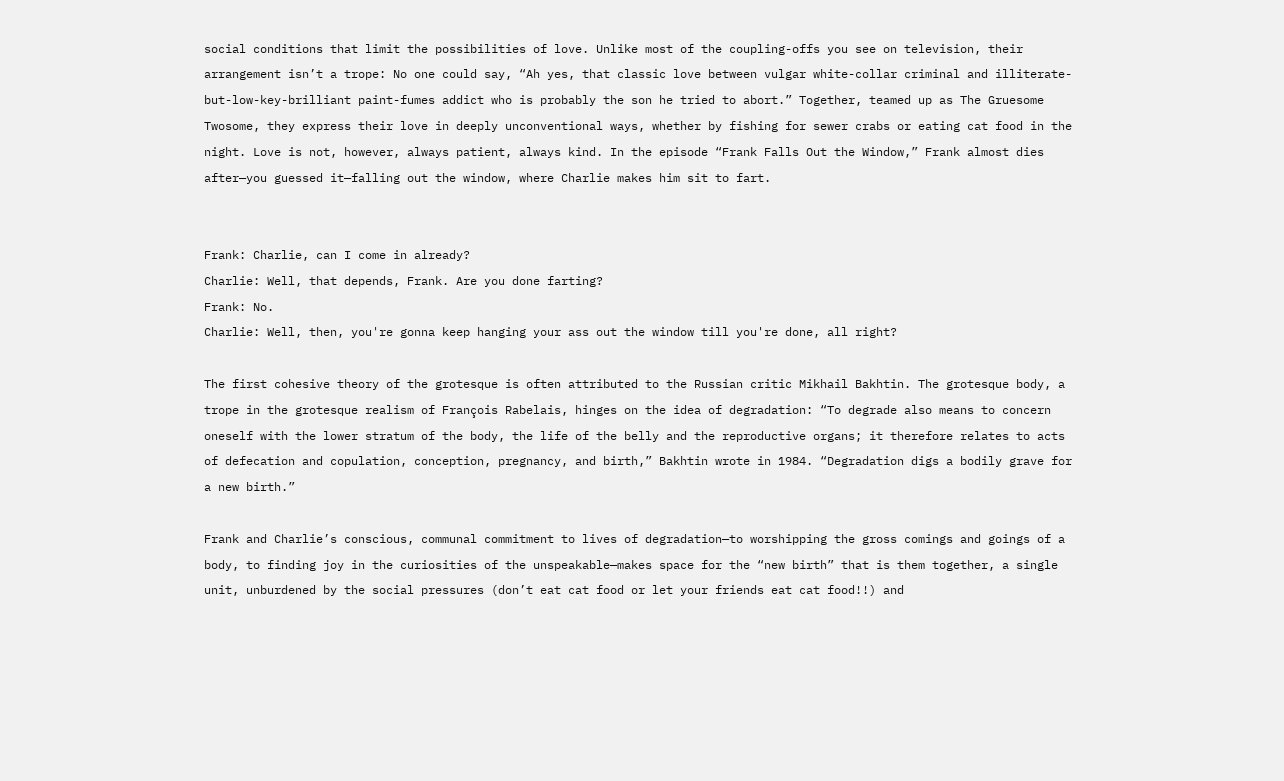social conditions that limit the possibilities of love. Unlike most of the coupling-offs you see on television, their arrangement isn’t a trope: No one could say, “Ah yes, that classic love between vulgar white-collar criminal and illiterate-but-low-key-brilliant paint-fumes addict who is probably the son he tried to abort.” Together, teamed up as The Gruesome Twosome, they express their love in deeply unconventional ways, whether by fishing for sewer crabs or eating cat food in the night. Love is not, however, always patient, always kind. In the episode “Frank Falls Out the Window,” Frank almost dies after—you guessed it—falling out the window, where Charlie makes him sit to fart.


Frank: Charlie, can I come in already?
Charlie: Well, that depends, Frank. Are you done farting?
Frank: No.
Charlie: Well, then, you're gonna keep hanging your ass out the window till you're done, all right?

The first cohesive theory of the grotesque is often attributed to the Russian critic Mikhail Bakhtin. The grotesque body, a trope in the grotesque realism of François Rabelais, hinges on the idea of degradation: “To degrade also means to concern oneself with the lower stratum of the body, the life of the belly and the reproductive organs; it therefore relates to acts of defecation and copulation, conception, pregnancy, and birth,” Bakhtin wrote in 1984. “Degradation digs a bodily grave for a new birth.”

Frank and Charlie’s conscious, communal commitment to lives of degradation—to worshipping the gross comings and goings of a body, to finding joy in the curiosities of the unspeakable—makes space for the “new birth” that is them together, a single unit, unburdened by the social pressures (don’t eat cat food or let your friends eat cat food!!) and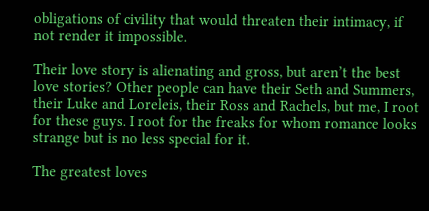obligations of civility that would threaten their intimacy, if not render it impossible.

Their love story is alienating and gross, but aren’t the best love stories? Other people can have their Seth and Summers, their Luke and Loreleis, their Ross and Rachels, but me, I root for these guys. I root for the freaks for whom romance looks strange but is no less special for it.

The greatest loves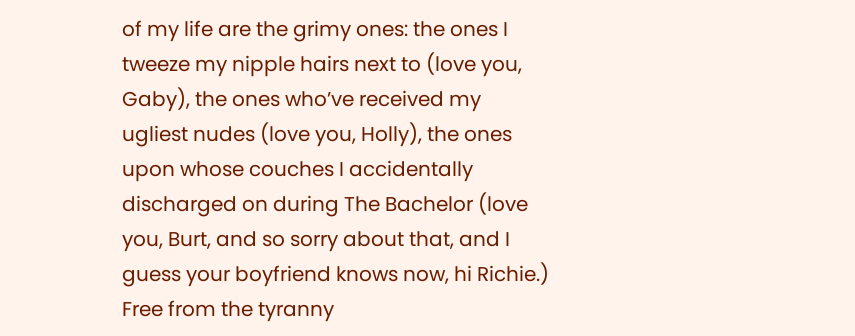of my life are the grimy ones: the ones I tweeze my nipple hairs next to (love you, Gaby), the ones who’ve received my ugliest nudes (love you, Holly), the ones upon whose couches I accidentally discharged on during The Bachelor (love you, Burt, and so sorry about that, and I guess your boyfriend knows now, hi Richie.) Free from the tyranny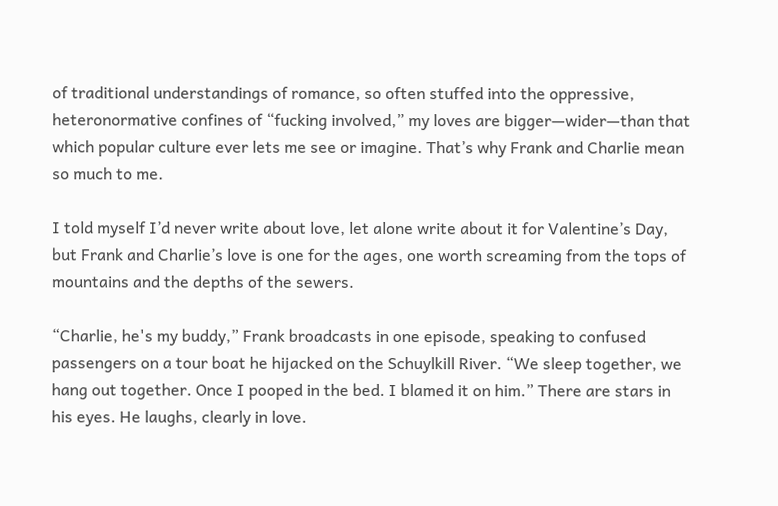of traditional understandings of romance, so often stuffed into the oppressive, heteronormative confines of “fucking involved,” my loves are bigger—wider—than that which popular culture ever lets me see or imagine. That’s why Frank and Charlie mean so much to me.

I told myself I’d never write about love, let alone write about it for Valentine’s Day, but Frank and Charlie’s love is one for the ages, one worth screaming from the tops of mountains and the depths of the sewers.

“Charlie, he's my buddy,” Frank broadcasts in one episode, speaking to confused passengers on a tour boat he hijacked on the Schuylkill River. “We sleep together, we hang out together. Once I pooped in the bed. I blamed it on him.” There are stars in his eyes. He laughs, clearly in love.